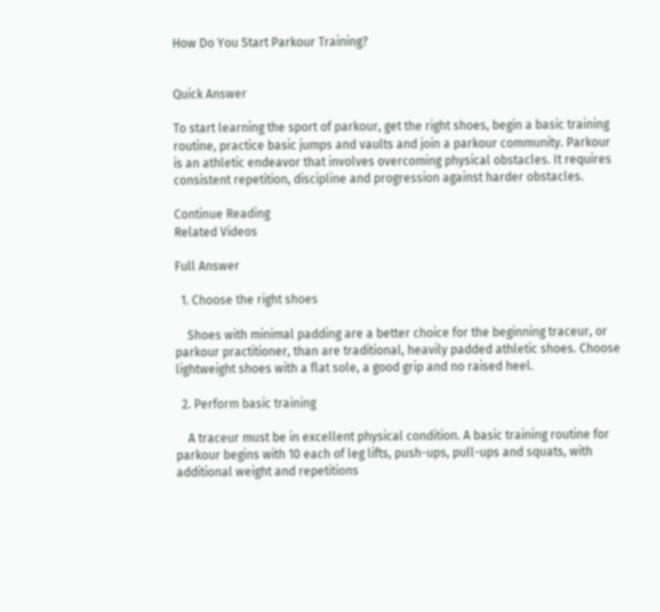How Do You Start Parkour Training?


Quick Answer

To start learning the sport of parkour, get the right shoes, begin a basic training routine, practice basic jumps and vaults and join a parkour community. Parkour is an athletic endeavor that involves overcoming physical obstacles. It requires consistent repetition, discipline and progression against harder obstacles.

Continue Reading
Related Videos

Full Answer

  1. Choose the right shoes

    Shoes with minimal padding are a better choice for the beginning traceur, or parkour practitioner, than are traditional, heavily padded athletic shoes. Choose lightweight shoes with a flat sole, a good grip and no raised heel.

  2. Perform basic training

    A traceur must be in excellent physical condition. A basic training routine for parkour begins with 10 each of leg lifts, push-ups, pull-ups and squats, with additional weight and repetitions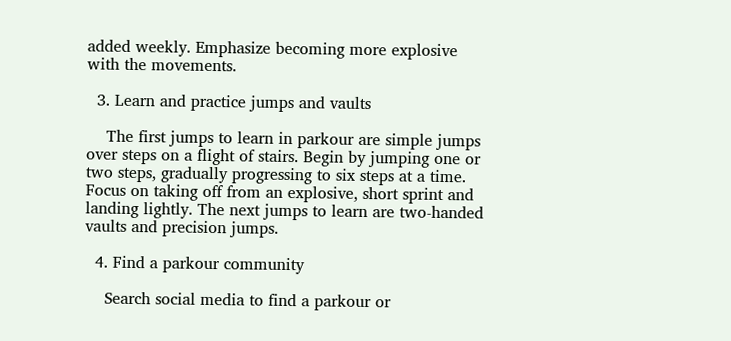added weekly. Emphasize becoming more explosive with the movements.

  3. Learn and practice jumps and vaults

    The first jumps to learn in parkour are simple jumps over steps on a flight of stairs. Begin by jumping one or two steps, gradually progressing to six steps at a time. Focus on taking off from an explosive, short sprint and landing lightly. The next jumps to learn are two-handed vaults and precision jumps.

  4. Find a parkour community

    Search social media to find a parkour or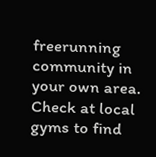freerunning community in your own area. Check at local gyms to find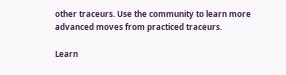other traceurs. Use the community to learn more advanced moves from practiced traceurs.

Learn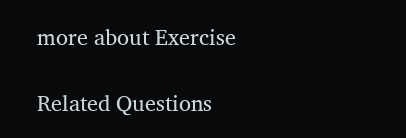more about Exercise

Related Questions